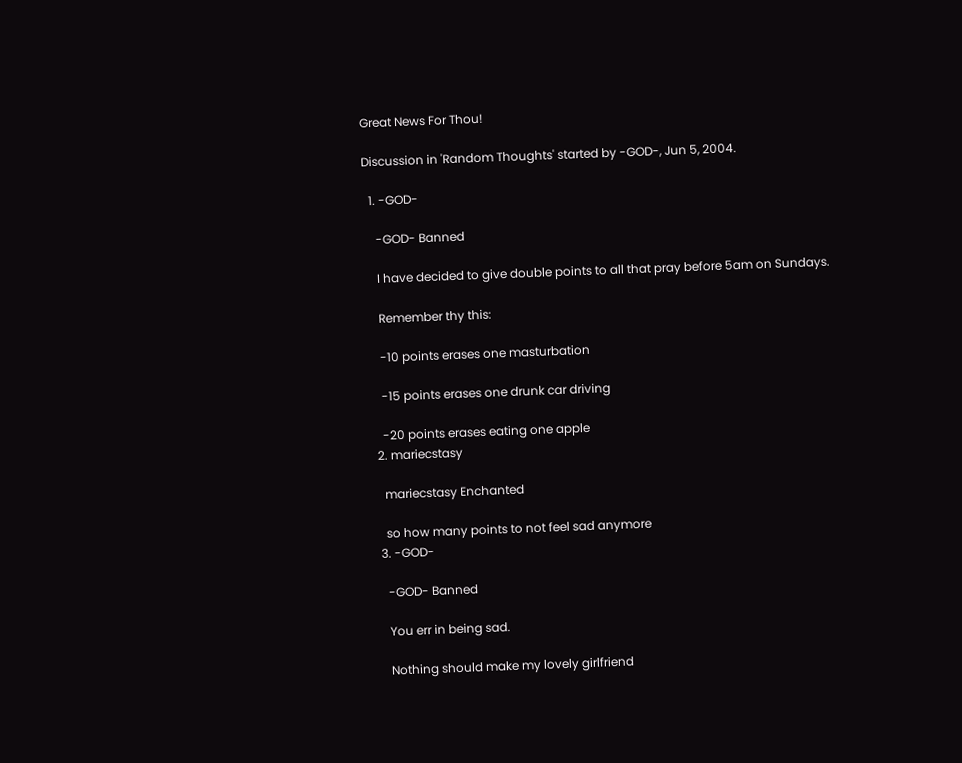Great News For Thou!

Discussion in 'Random Thoughts' started by -GOD-, Jun 5, 2004.

  1. -GOD-

    -GOD- Banned

    I have decided to give double points to all that pray before 5am on Sundays.

    Remember thy this:

    -10 points erases one masturbation

    -15 points erases one drunk car driving

    -20 points erases eating one apple
  2. mariecstasy

    mariecstasy Enchanted

    so how many points to not feel sad anymore
  3. -GOD-

    -GOD- Banned

    You err in being sad.

    Nothing should make my lovely girlfriend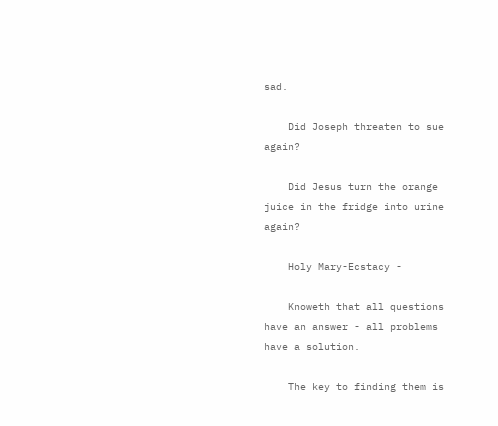sad.

    Did Joseph threaten to sue again?

    Did Jesus turn the orange juice in the fridge into urine again?

    Holy Mary-Ecstacy -

    Knoweth that all questions have an answer - all problems have a solution.

    The key to finding them is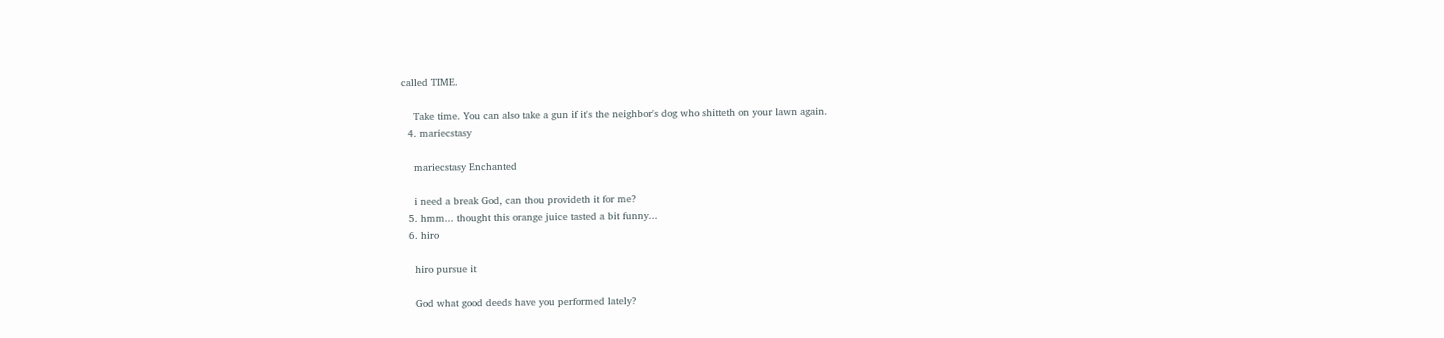called TIME.

    Take time. You can also take a gun if it's the neighbor's dog who shitteth on your lawn again.
  4. mariecstasy

    mariecstasy Enchanted

    i need a break God, can thou provideth it for me?
  5. hmm... thought this orange juice tasted a bit funny...
  6. hiro

    hiro pursue it

    God what good deeds have you performed lately?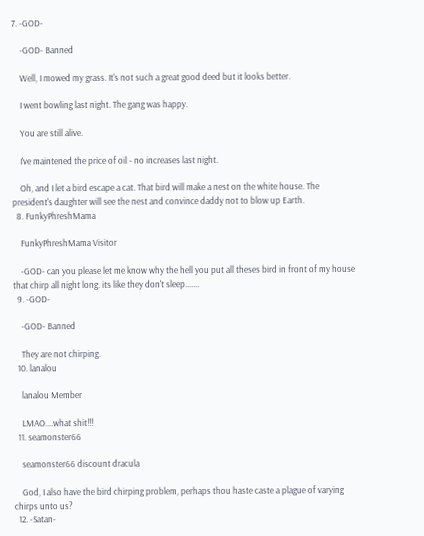7. -GOD-

    -GOD- Banned

    Well, I mowed my grass. It's not such a great good deed but it looks better.

    I went bowling last night. The gang was happy.

    You are still alive.

    I've maintened the price of oil - no increases last night.

    Oh, and I let a bird escape a cat. That bird will make a nest on the white house. The president's daughter will see the nest and convince daddy not to blow up Earth.
  8. FunkyPhreshMama

    FunkyPhreshMama Visitor

    -GOD- can you please let me know why the hell you put all theses bird in front of my house that chirp all night long. its like they don't sleep.......
  9. -GOD-

    -GOD- Banned

    They are not chirping.
  10. lanalou

    lanalou Member

    LMAO....what shit!!!
  11. seamonster66

    seamonster66 discount dracula

    God, I also have the bird chirping problem, perhaps thou haste caste a plague of varying chirps unto us?
  12. -Satan-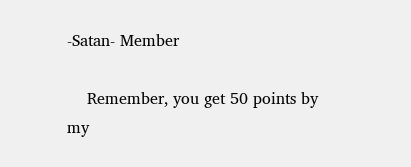-Satan- Member

    Remember, you get 50 points by my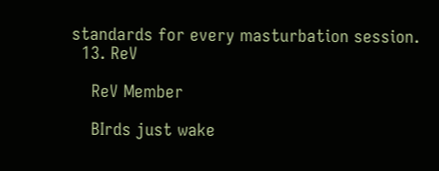standards for every masturbation session.
  13. ReV

    ReV Member

    BIrds just wake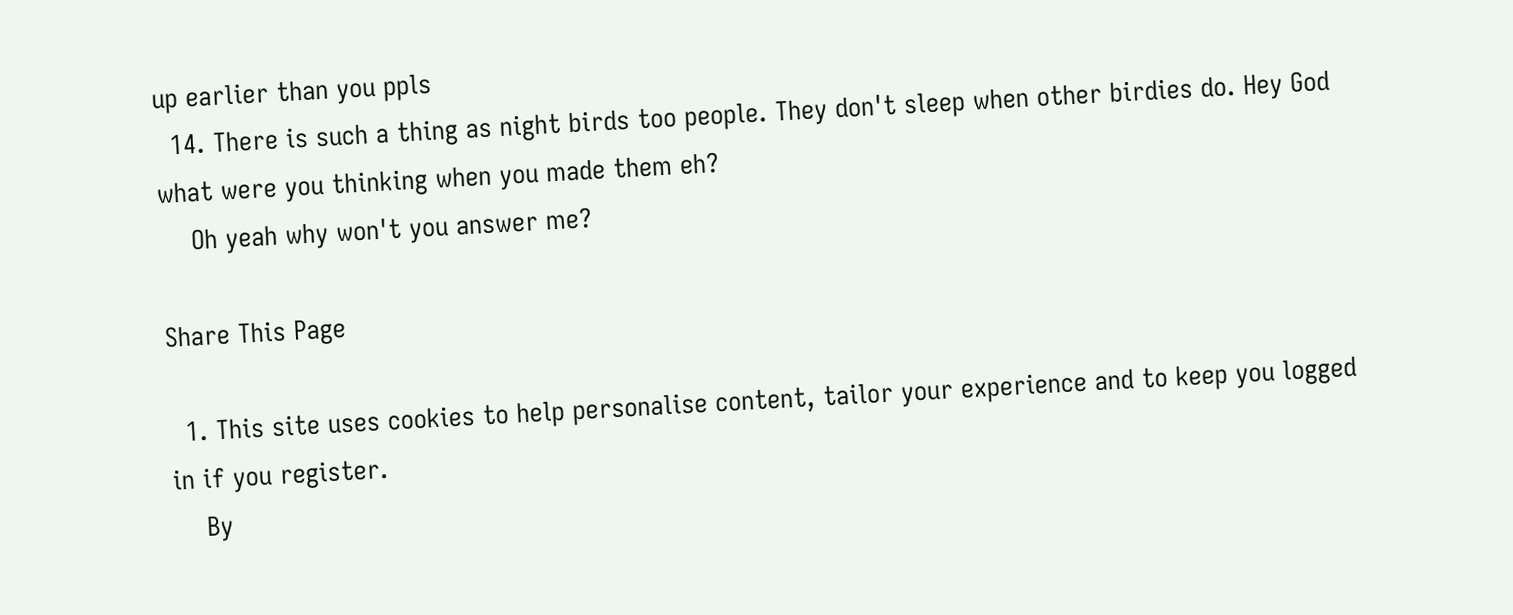up earlier than you ppls
  14. There is such a thing as night birds too people. They don't sleep when other birdies do. Hey God what were you thinking when you made them eh?
    Oh yeah why won't you answer me?

Share This Page

  1. This site uses cookies to help personalise content, tailor your experience and to keep you logged in if you register.
    By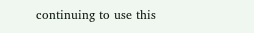continuing to use this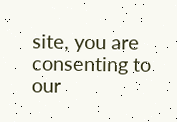site, you are consenting to our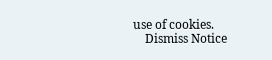use of cookies.
    Dismiss Notice